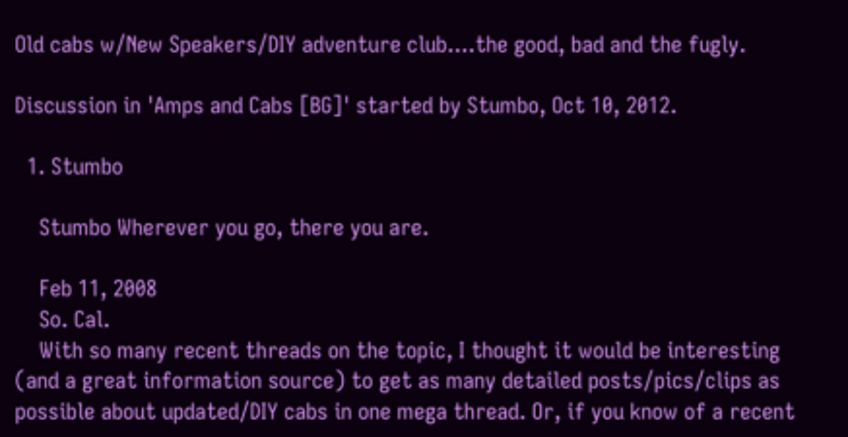Old cabs w/New Speakers/DIY adventure club....the good, bad and the fugly.

Discussion in 'Amps and Cabs [BG]' started by Stumbo, Oct 10, 2012.

  1. Stumbo

    Stumbo Wherever you go, there you are.

    Feb 11, 2008
    So. Cal.
    With so many recent threads on the topic, I thought it would be interesting (and a great information source) to get as many detailed posts/pics/clips as possible about updated/DIY cabs in one mega thread. Or, if you know of a recent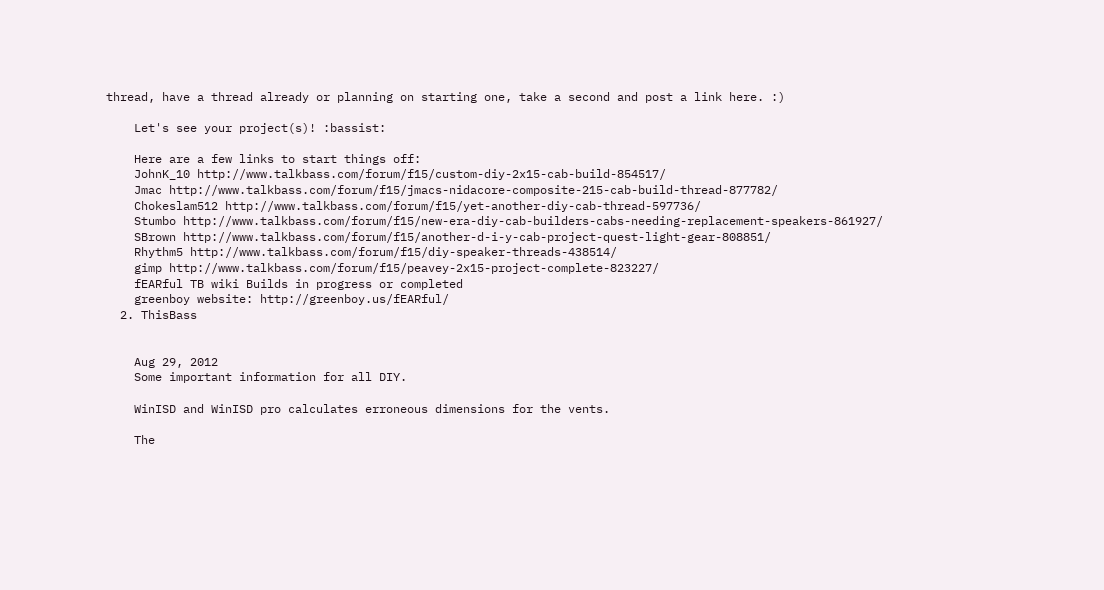thread, have a thread already or planning on starting one, take a second and post a link here. :)

    Let's see your project(s)! :bassist:

    Here are a few links to start things off:
    JohnK_10 http://www.talkbass.com/forum/f15/custom-diy-2x15-cab-build-854517/
    Jmac http://www.talkbass.com/forum/f15/jmacs-nidacore-composite-215-cab-build-thread-877782/
    Chokeslam512 http://www.talkbass.com/forum/f15/yet-another-diy-cab-thread-597736/
    Stumbo http://www.talkbass.com/forum/f15/new-era-diy-cab-builders-cabs-needing-replacement-speakers-861927/
    SBrown http://www.talkbass.com/forum/f15/another-d-i-y-cab-project-quest-light-gear-808851/
    Rhythm5 http://www.talkbass.com/forum/f15/diy-speaker-threads-438514/
    gimp http://www.talkbass.com/forum/f15/peavey-2x15-project-complete-823227/
    fEARful TB wiki Builds in progress or completed
    greenboy website: http://greenboy.us/fEARful/
  2. ThisBass


    Aug 29, 2012
    Some important information for all DIY.

    WinISD and WinISD pro calculates erroneous dimensions for the vents.

    The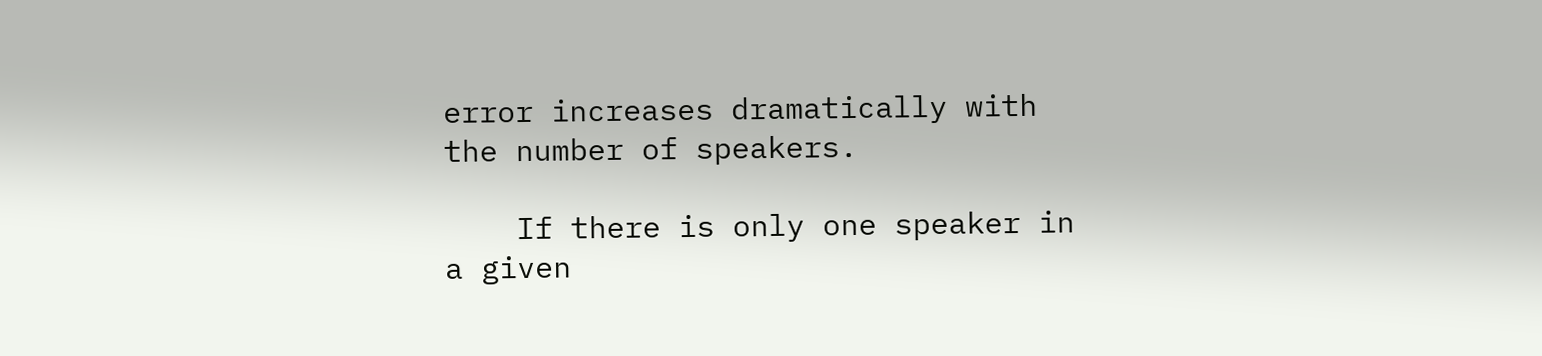error increases dramatically with the number of speakers.

    If there is only one speaker in a given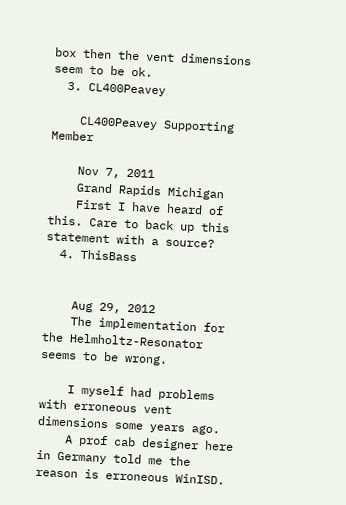box then the vent dimensions seem to be ok.
  3. CL400Peavey

    CL400Peavey Supporting Member

    Nov 7, 2011
    Grand Rapids Michigan
    First I have heard of this. Care to back up this statement with a source?
  4. ThisBass


    Aug 29, 2012
    The implementation for the Helmholtz-Resonator seems to be wrong.

    I myself had problems with erroneous vent dimensions some years ago.
    A prof cab designer here in Germany told me the reason is erroneous WinISD.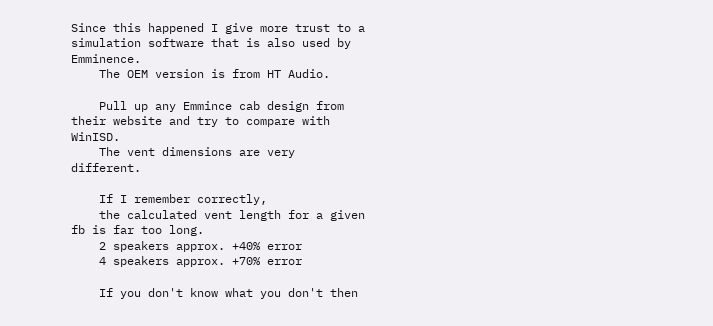Since this happened I give more trust to a simulation software that is also used by Emminence.
    The OEM version is from HT Audio.

    Pull up any Emmince cab design from their website and try to compare with WinISD.
    The vent dimensions are very different.

    If I remember correctly,
    the calculated vent length for a given fb is far too long.
    2 speakers approx. +40% error
    4 speakers approx. +70% error

    If you don't know what you don't then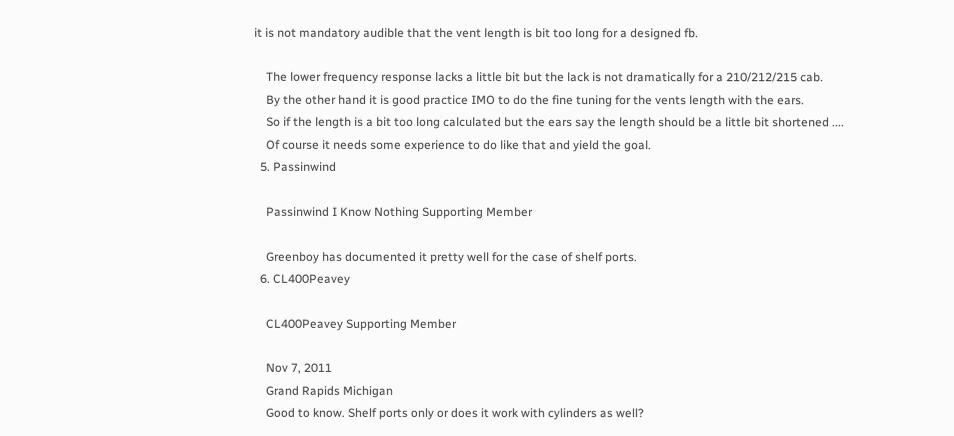it is not mandatory audible that the vent length is bit too long for a designed fb.

    The lower frequency response lacks a little bit but the lack is not dramatically for a 210/212/215 cab.
    By the other hand it is good practice IMO to do the fine tuning for the vents length with the ears.
    So if the length is a bit too long calculated but the ears say the length should be a little bit shortened ....
    Of course it needs some experience to do like that and yield the goal.
  5. Passinwind

    Passinwind I Know Nothing Supporting Member

    Greenboy has documented it pretty well for the case of shelf ports.
  6. CL400Peavey

    CL400Peavey Supporting Member

    Nov 7, 2011
    Grand Rapids Michigan
    Good to know. Shelf ports only or does it work with cylinders as well?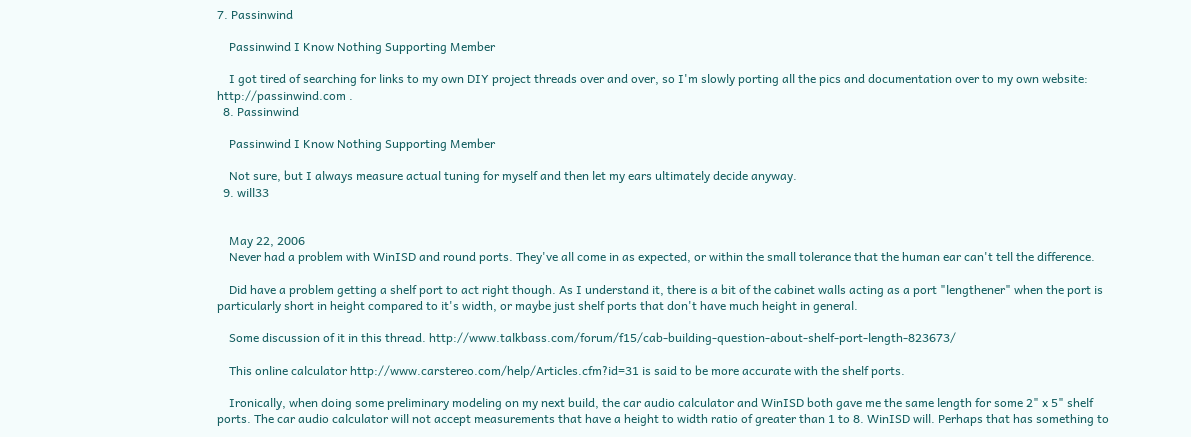7. Passinwind

    Passinwind I Know Nothing Supporting Member

    I got tired of searching for links to my own DIY project threads over and over, so I'm slowly porting all the pics and documentation over to my own website: http://passinwind.com .
  8. Passinwind

    Passinwind I Know Nothing Supporting Member

    Not sure, but I always measure actual tuning for myself and then let my ears ultimately decide anyway.
  9. will33


    May 22, 2006
    Never had a problem with WinISD and round ports. They've all come in as expected, or within the small tolerance that the human ear can't tell the difference.

    Did have a problem getting a shelf port to act right though. As I understand it, there is a bit of the cabinet walls acting as a port "lengthener" when the port is particularly short in height compared to it's width, or maybe just shelf ports that don't have much height in general.

    Some discussion of it in this thread. http://www.talkbass.com/forum/f15/cab-building-question-about-shelf-port-length-823673/

    This online calculator http://www.carstereo.com/help/Articles.cfm?id=31 is said to be more accurate with the shelf ports.

    Ironically, when doing some preliminary modeling on my next build, the car audio calculator and WinISD both gave me the same length for some 2" x 5" shelf ports. The car audio calculator will not accept measurements that have a height to width ratio of greater than 1 to 8. WinISD will. Perhaps that has something to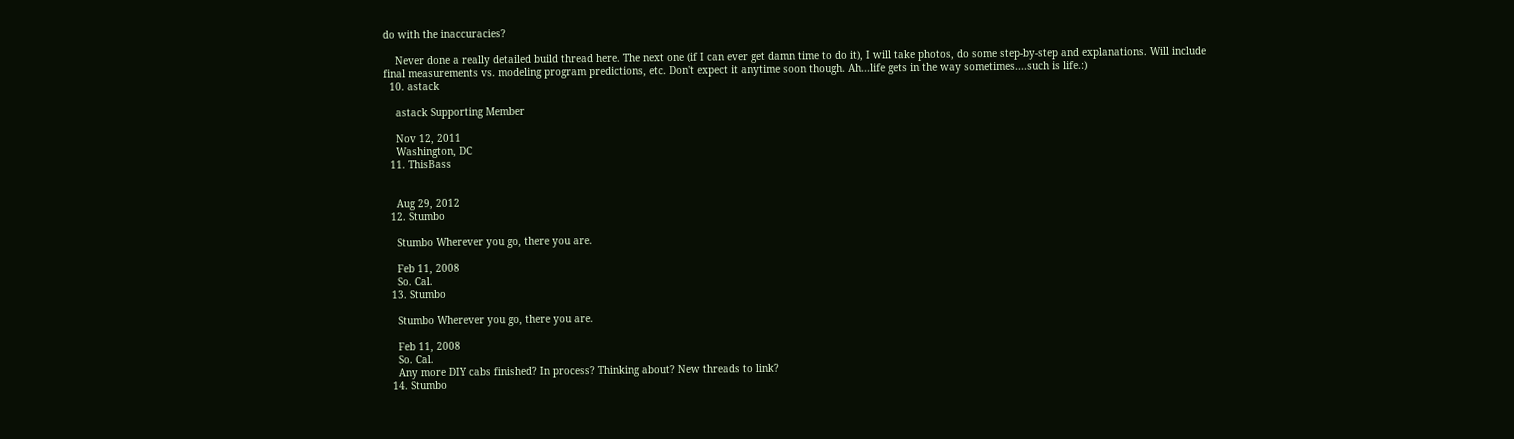do with the inaccuracies?

    Never done a really detailed build thread here. The next one (if I can ever get damn time to do it), I will take photos, do some step-by-step and explanations. Will include final measurements vs. modeling program predictions, etc. Don't expect it anytime soon though. Ah...life gets in the way sometimes....such is life.:)
  10. astack

    astack Supporting Member

    Nov 12, 2011
    Washington, DC
  11. ThisBass


    Aug 29, 2012
  12. Stumbo

    Stumbo Wherever you go, there you are.

    Feb 11, 2008
    So. Cal.
  13. Stumbo

    Stumbo Wherever you go, there you are.

    Feb 11, 2008
    So. Cal.
    Any more DIY cabs finished? In process? Thinking about? New threads to link?
  14. Stumbo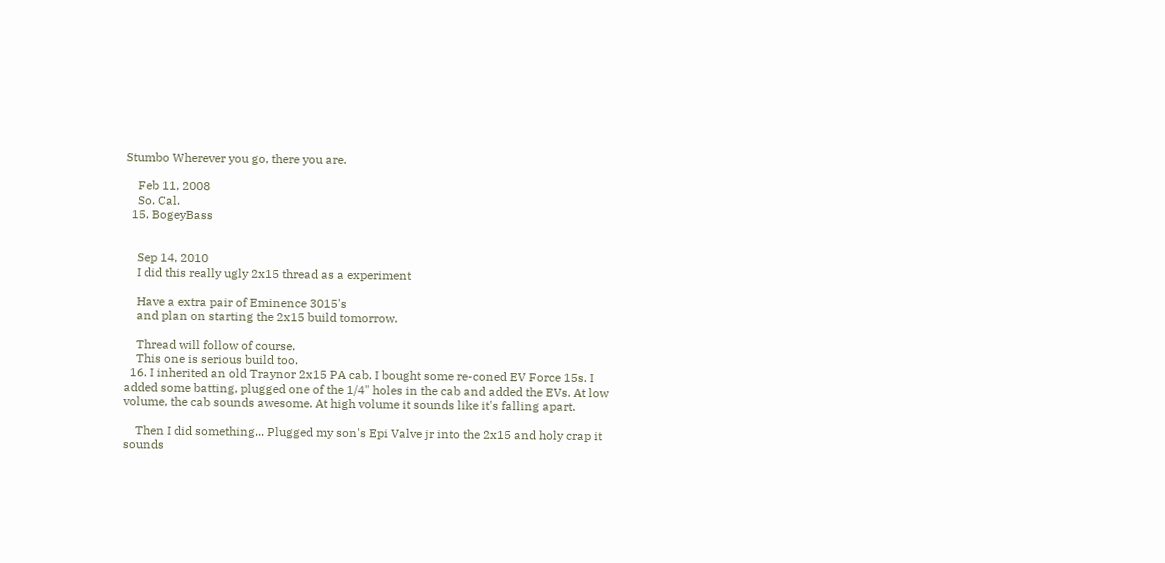Stumbo Wherever you go, there you are.

    Feb 11, 2008
    So. Cal.
  15. BogeyBass


    Sep 14, 2010
    I did this really ugly 2x15 thread as a experiment

    Have a extra pair of Eminence 3015's
    and plan on starting the 2x15 build tomorrow.

    Thread will follow of course.
    This one is serious build too.
  16. I inherited an old Traynor 2x15 PA cab. I bought some re-coned EV Force 15s. I added some batting, plugged one of the 1/4" holes in the cab and added the EVs. At low volume, the cab sounds awesome. At high volume it sounds like it's falling apart.

    Then I did something... Plugged my son's Epi Valve jr into the 2x15 and holy crap it sounds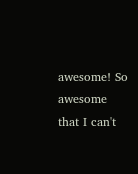awesome! So awesome that I can't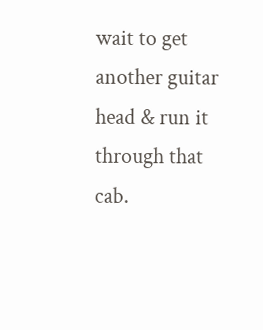wait to get another guitar head & run it through that cab.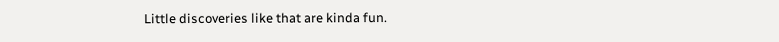Little discoveries like that are kinda fun.